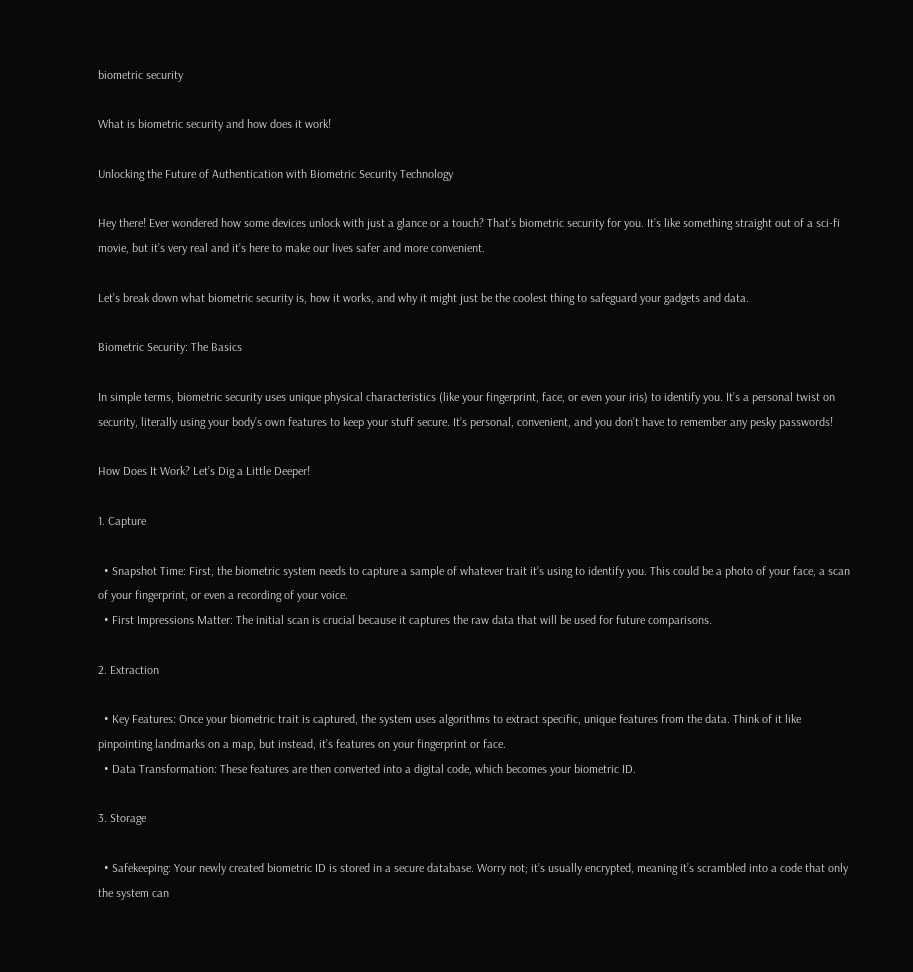biometric security

What is biometric security and how does it work!

Unlocking the Future of Authentication with Biometric Security Technology

Hey there! Ever wondered how some devices unlock with just a glance or a touch? That’s biometric security for you. It’s like something straight out of a sci-fi movie, but it’s very real and it’s here to make our lives safer and more convenient.

Let’s break down what biometric security is, how it works, and why it might just be the coolest thing to safeguard your gadgets and data.

Biometric Security: The Basics

In simple terms, biometric security uses unique physical characteristics (like your fingerprint, face, or even your iris) to identify you. It’s a personal twist on security, literally using your body’s own features to keep your stuff secure. It’s personal, convenient, and you don’t have to remember any pesky passwords!

How Does It Work? Let’s Dig a Little Deeper!

1. Capture

  • Snapshot Time: First, the biometric system needs to capture a sample of whatever trait it’s using to identify you. This could be a photo of your face, a scan of your fingerprint, or even a recording of your voice.
  • First Impressions Matter: The initial scan is crucial because it captures the raw data that will be used for future comparisons.

2. Extraction

  • Key Features: Once your biometric trait is captured, the system uses algorithms to extract specific, unique features from the data. Think of it like pinpointing landmarks on a map, but instead, it’s features on your fingerprint or face.
  • Data Transformation: These features are then converted into a digital code, which becomes your biometric ID.

3. Storage

  • Safekeeping: Your newly created biometric ID is stored in a secure database. Worry not; it’s usually encrypted, meaning it’s scrambled into a code that only the system can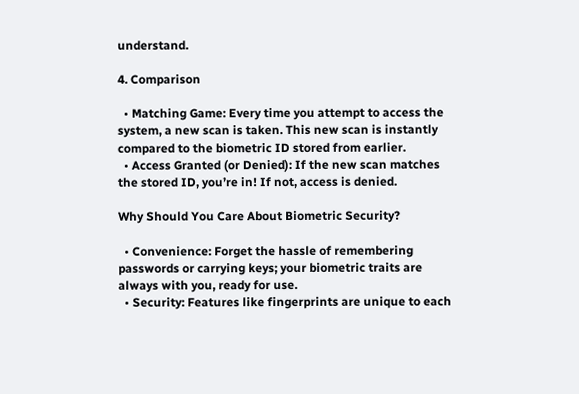understand.

4. Comparison

  • Matching Game: Every time you attempt to access the system, a new scan is taken. This new scan is instantly compared to the biometric ID stored from earlier.
  • Access Granted (or Denied): If the new scan matches the stored ID, you’re in! If not, access is denied.

Why Should You Care About Biometric Security?

  • Convenience: Forget the hassle of remembering passwords or carrying keys; your biometric traits are always with you, ready for use.
  • Security: Features like fingerprints are unique to each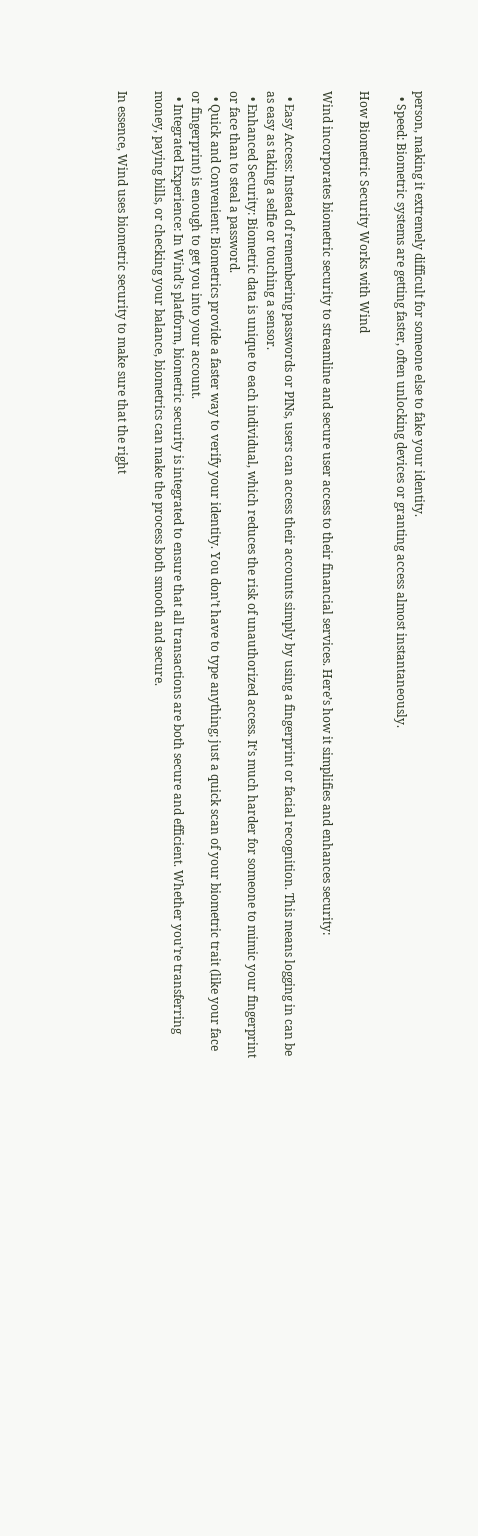person, making it extremely difficult for someone else to fake your identity.
  • Speed: Biometric systems are getting faster, often unlocking devices or granting access almost instantaneously.

How Biometric Security Works with Wind

Wind incorporates biometric security to streamline and secure user access to their financial services. Here’s how it simplifies and enhances security:

  • Easy Access: Instead of remembering passwords or PINs, users can access their accounts simply by using a fingerprint or facial recognition. This means logging in can be as easy as taking a selfie or touching a sensor.
  • Enhanced Security: Biometric data is unique to each individual, which reduces the risk of unauthorized access. It’s much harder for someone to mimic your fingerprint or face than to steal a password.
  • Quick and Convenient: Biometrics provide a faster way to verify your identity. You don’t have to type anything; just a quick scan of your biometric trait (like your face or fingerprint) is enough to get you into your account.
  • Integrated Experience: In Wind’s platform, biometric security is integrated to ensure that all transactions are both secure and efficient. Whether you’re transferring money, paying bills, or checking your balance, biometrics can make the process both smooth and secure.

In essence, Wind uses biometric security to make sure that the right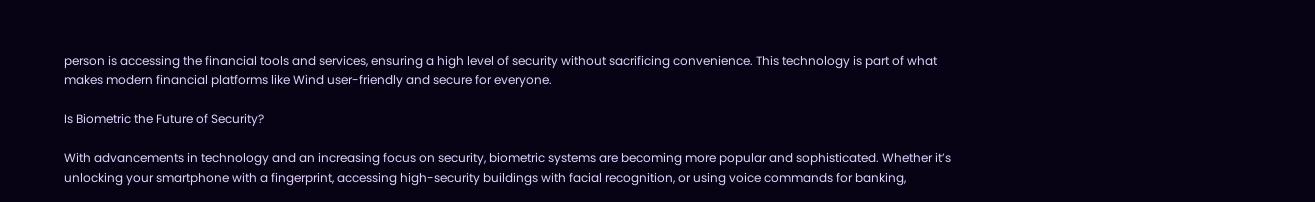person is accessing the financial tools and services, ensuring a high level of security without sacrificing convenience. This technology is part of what makes modern financial platforms like Wind user-friendly and secure for everyone.

Is Biometric the Future of Security?

With advancements in technology and an increasing focus on security, biometric systems are becoming more popular and sophisticated. Whether it’s unlocking your smartphone with a fingerprint, accessing high-security buildings with facial recognition, or using voice commands for banking,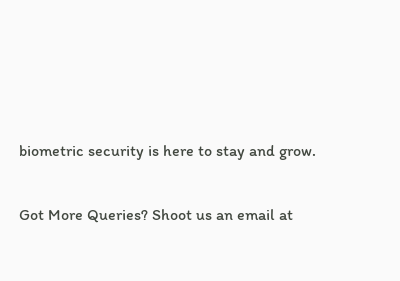biometric security is here to stay and grow.

Got More Queries? Shoot us an email at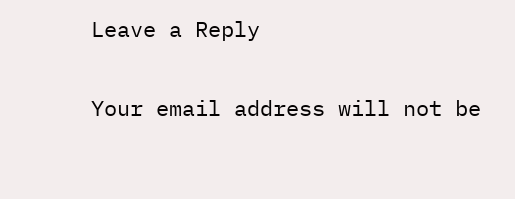Leave a Reply

Your email address will not be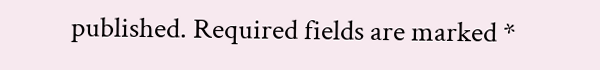published. Required fields are marked *